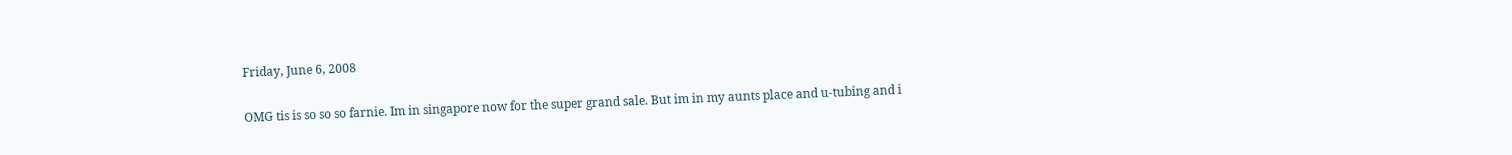Friday, June 6, 2008


OMG tis is so so so farnie. Im in singapore now for the super grand sale. But im in my aunts place and u-tubing and i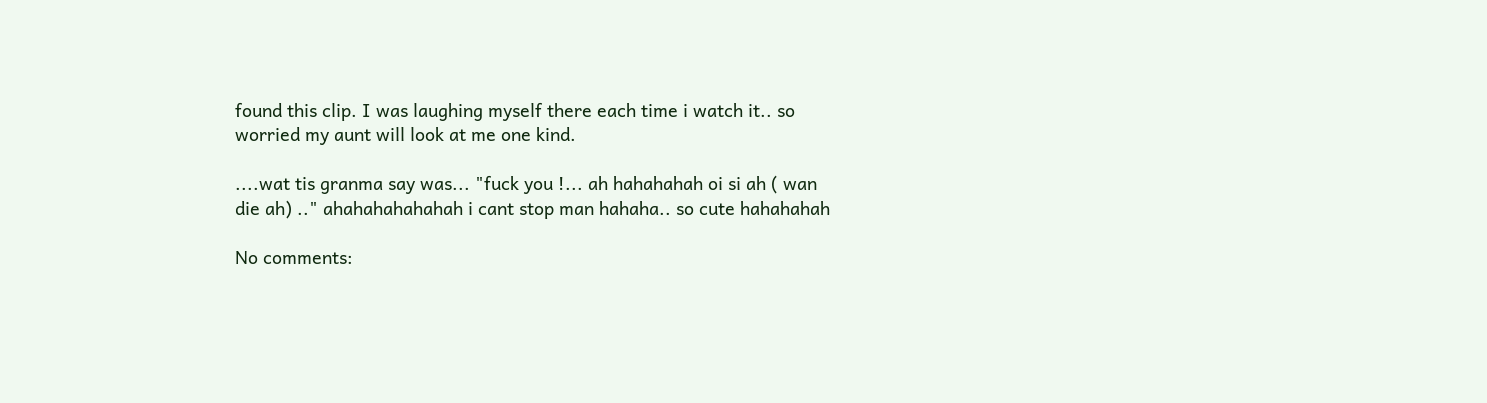found this clip. I was laughing myself there each time i watch it.. so worried my aunt will look at me one kind.

....wat tis granma say was... "fuck you !... ah hahahahah oi si ah ( wan die ah) .." ahahahahahahah i cant stop man hahaha.. so cute hahahahah

No comments: